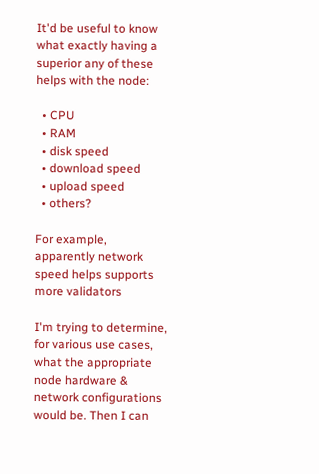It'd be useful to know what exactly having a superior any of these helps with the node:

  • CPU
  • RAM
  • disk speed
  • download speed
  • upload speed
  • others?

For example, apparently network speed helps supports more validators

I'm trying to determine, for various use cases, what the appropriate node hardware & network configurations would be. Then I can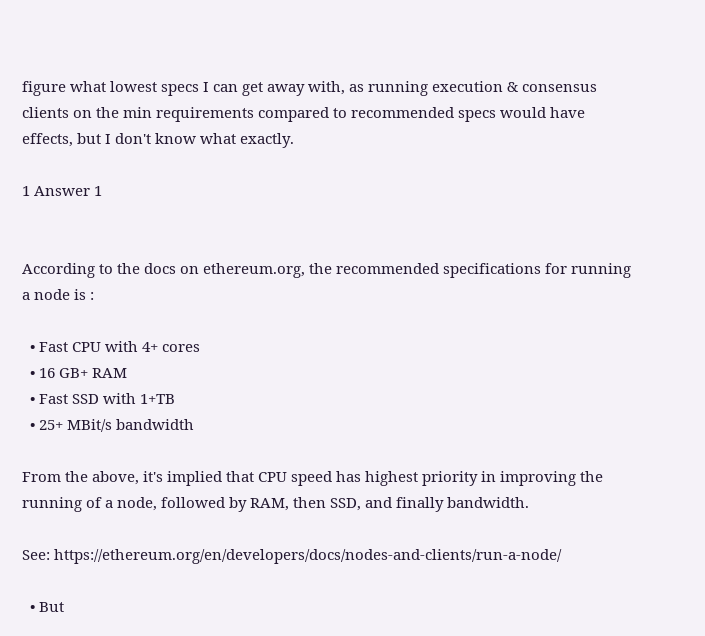figure what lowest specs I can get away with, as running execution & consensus clients on the min requirements compared to recommended specs would have effects, but I don't know what exactly.

1 Answer 1


According to the docs on ethereum.org, the recommended specifications for running a node is :

  • Fast CPU with 4+ cores
  • 16 GB+ RAM
  • Fast SSD with 1+TB
  • 25+ MBit/s bandwidth

From the above, it's implied that CPU speed has highest priority in improving the running of a node, followed by RAM, then SSD, and finally bandwidth.

See: https://ethereum.org/en/developers/docs/nodes-and-clients/run-a-node/

  • But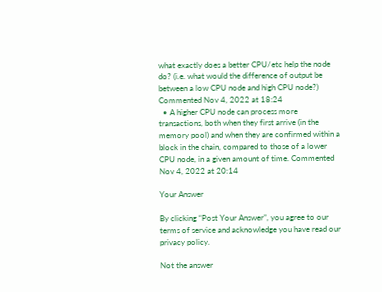what exactly does a better CPU/etc help the node do? (i.e. what would the difference of output be between a low CPU node and high CPU node?) Commented Nov 4, 2022 at 18:24
  • A higher CPU node can process more transactions, both when they first arrive (in the memory pool) and when they are confirmed within a block in the chain, compared to those of a lower CPU node, in a given amount of time. Commented Nov 4, 2022 at 20:14

Your Answer

By clicking “Post Your Answer”, you agree to our terms of service and acknowledge you have read our privacy policy.

Not the answer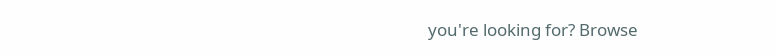you're looking for? Browse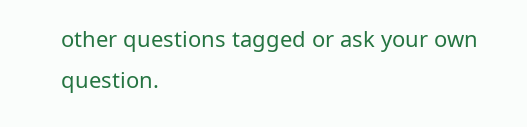other questions tagged or ask your own question.